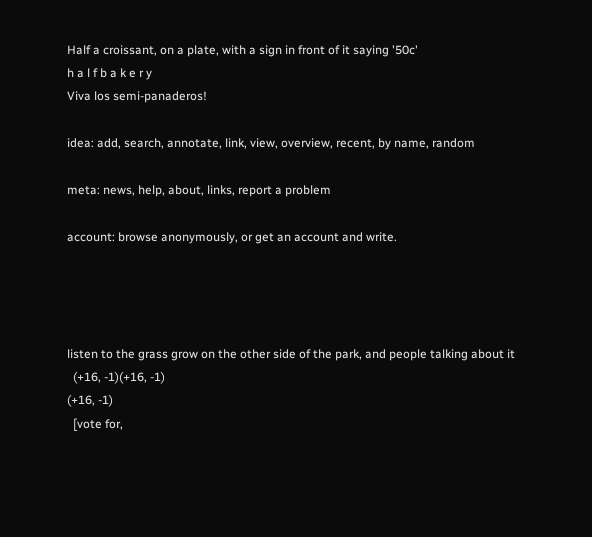Half a croissant, on a plate, with a sign in front of it saying '50c'
h a l f b a k e r y
Viva los semi-panaderos!

idea: add, search, annotate, link, view, overview, recent, by name, random

meta: news, help, about, links, report a problem

account: browse anonymously, or get an account and write.




listen to the grass grow on the other side of the park, and people talking about it
  (+16, -1)(+16, -1)
(+16, -1)
  [vote for,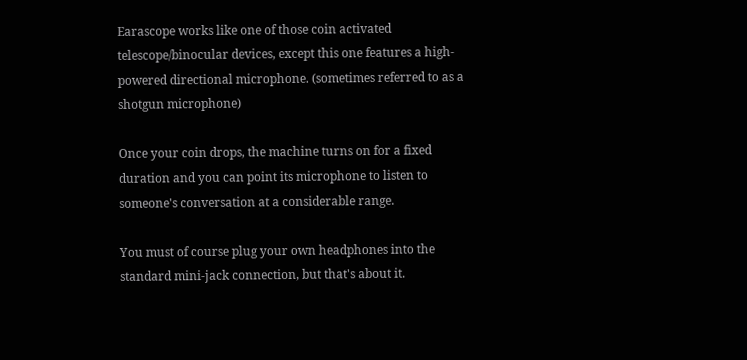Earascope works like one of those coin activated telescope/binocular devices, except this one features a high-powered directional microphone. (sometimes referred to as a shotgun microphone)

Once your coin drops, the machine turns on for a fixed duration and you can point its microphone to listen to someone's conversation at a considerable range.

You must of course plug your own headphones into the standard mini-jack connection, but that's about it.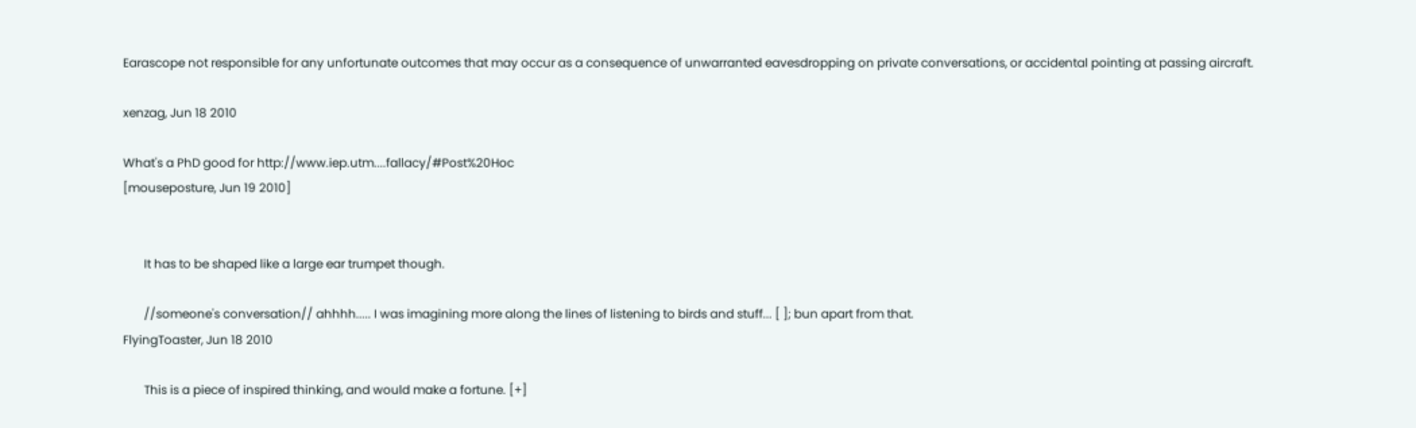Earascope not responsible for any unfortunate outcomes that may occur as a consequence of unwarranted eavesdropping on private conversations, or accidental pointing at passing aircraft.

xenzag, Jun 18 2010

What's a PhD good for http://www.iep.utm....fallacy/#Post%20Hoc
[mouseposture, Jun 19 2010]


       It has to be shaped like a large ear trumpet though.

       //someone's conversation// ahhhh..... I was imagining more along the lines of listening to birds and stuff... [ ]; bun apart from that.
FlyingToaster, Jun 18 2010

       This is a piece of inspired thinking, and would make a fortune. [+]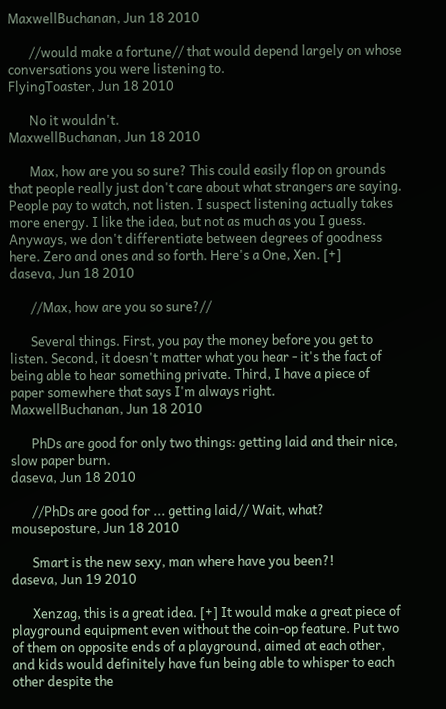MaxwellBuchanan, Jun 18 2010

       //would make a fortune// that would depend largely on whose conversations you were listening to.
FlyingToaster, Jun 18 2010

       No it wouldn't.
MaxwellBuchanan, Jun 18 2010

       Max, how are you so sure? This could easily flop on grounds that people really just don't care about what strangers are saying. People pay to watch, not listen. I suspect listening actually takes more energy. I like the idea, but not as much as you I guess. Anyways, we don't differentiate between degrees of goodness here. Zero and ones and so forth. Here's a One, Xen. [+]
daseva, Jun 18 2010

       //Max, how are you so sure?//

       Several things. First, you pay the money before you get to listen. Second, it doesn't matter what you hear - it's the fact of being able to hear something private. Third, I have a piece of paper somewhere that says I'm always right.
MaxwellBuchanan, Jun 18 2010

       PhDs are good for only two things: getting laid and their nice, slow paper burn.
daseva, Jun 18 2010

       //PhDs are good for ... getting laid// Wait, what?
mouseposture, Jun 18 2010

       Smart is the new sexy, man where have you been?!
daseva, Jun 19 2010

       Xenzag, this is a great idea. [+] It would make a great piece of playground equipment even without the coin-op feature. Put two of them on opposite ends of a playground, aimed at each other, and kids would definitely have fun being able to whisper to each other despite the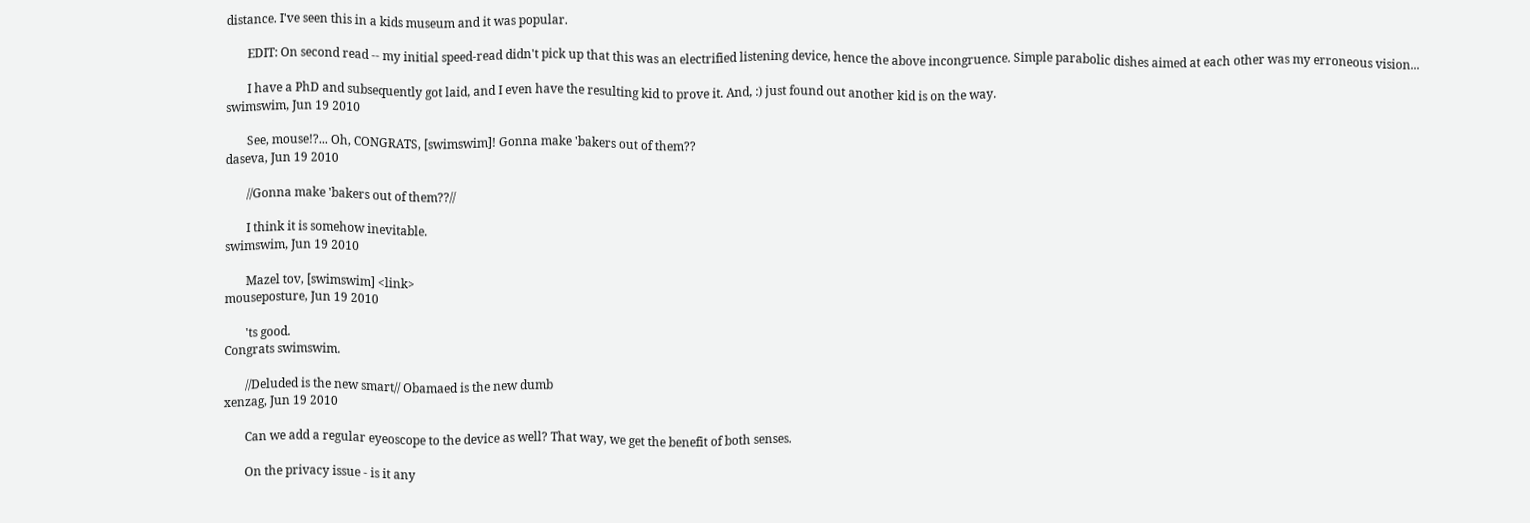distance. I've seen this in a kids museum and it was popular.

       EDIT: On second read -- my initial speed-read didn't pick up that this was an electrified listening device, hence the above incongruence. Simple parabolic dishes aimed at each other was my erroneous vision...

       I have a PhD and subsequently got laid, and I even have the resulting kid to prove it. And, :) just found out another kid is on the way.
swimswim, Jun 19 2010

       See, mouse!?... Oh, CONGRATS, [swimswim]! Gonna make 'bakers out of them??
daseva, Jun 19 2010

       //Gonna make 'bakers out of them??//

       I think it is somehow inevitable.
swimswim, Jun 19 2010

       Mazel tov, [swimswim] <link>
mouseposture, Jun 19 2010

       'ts good.
Congrats swimswim.

       //Deluded is the new smart// Obamaed is the new dumb
xenzag, Jun 19 2010

       Can we add a regular eyeoscope to the device as well? That way, we get the benefit of both senses.

       On the privacy issue - is it any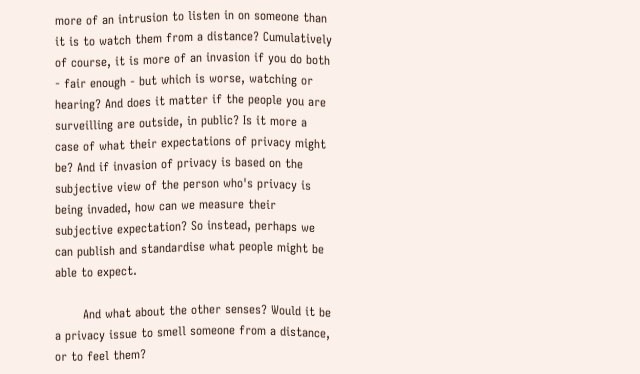more of an intrusion to listen in on someone than it is to watch them from a distance? Cumulatively of course, it is more of an invasion if you do both - fair enough - but which is worse, watching or hearing? And does it matter if the people you are surveilling are outside, in public? Is it more a case of what their expectations of privacy might be? And if invasion of privacy is based on the subjective view of the person who's privacy is being invaded, how can we measure their subjective expectation? So instead, perhaps we can publish and standardise what people might be able to expect.

       And what about the other senses? Would it be a privacy issue to smell someone from a distance, or to feel them?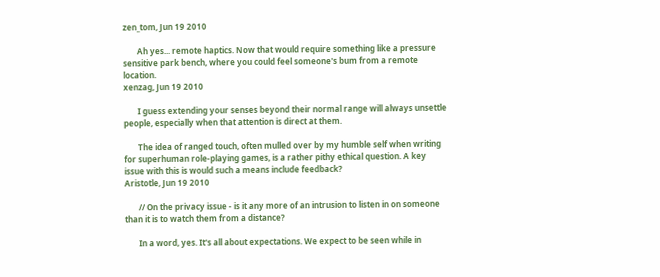zen_tom, Jun 19 2010

       Ah yes... remote haptics. Now that would require something like a pressure sensitive park bench, where you could feel someone's bum from a remote location.
xenzag, Jun 19 2010

       I guess extending your senses beyond their normal range will always unsettle people, especially when that attention is direct at them.

       The idea of ranged touch, often mulled over by my humble self when writing for superhuman role-playing games, is a rather pithy ethical question. A key issue with this is would such a means include feedback?
Aristotle, Jun 19 2010

       // On the privacy issue - is it any more of an intrusion to listen in on someone than it is to watch them from a distance?

       In a word, yes. It's all about expectations. We expect to be seen while in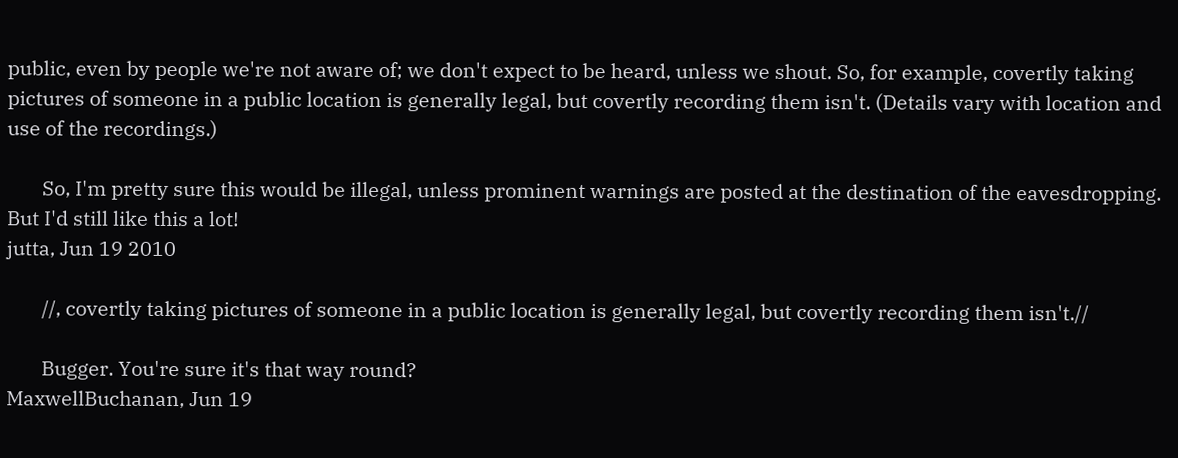public, even by people we're not aware of; we don't expect to be heard, unless we shout. So, for example, covertly taking pictures of someone in a public location is generally legal, but covertly recording them isn't. (Details vary with location and use of the recordings.)

       So, I'm pretty sure this would be illegal, unless prominent warnings are posted at the destination of the eavesdropping. But I'd still like this a lot!
jutta, Jun 19 2010

       //, covertly taking pictures of someone in a public location is generally legal, but covertly recording them isn't.//

       Bugger. You're sure it's that way round?
MaxwellBuchanan, Jun 19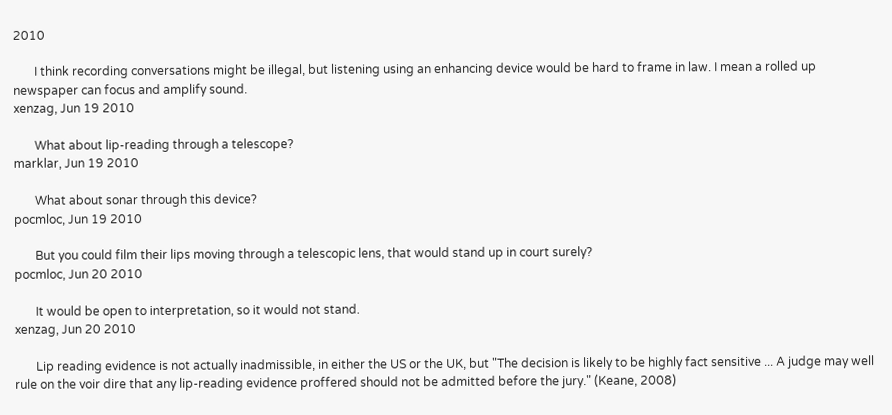2010

       I think recording conversations might be illegal, but listening using an enhancing device would be hard to frame in law. I mean a rolled up newspaper can focus and amplify sound.
xenzag, Jun 19 2010

       What about lip-reading through a telescope?
marklar, Jun 19 2010

       What about sonar through this device?
pocmloc, Jun 19 2010

       But you could film their lips moving through a telescopic lens, that would stand up in court surely?
pocmloc, Jun 20 2010

       It would be open to interpretation, so it would not stand.
xenzag, Jun 20 2010

       Lip reading evidence is not actually inadmissible, in either the US or the UK, but "The decision is likely to be highly fact sensitive ... A judge may well rule on the voir dire that any lip-reading evidence proffered should not be admitted before the jury." (Keane, 2008)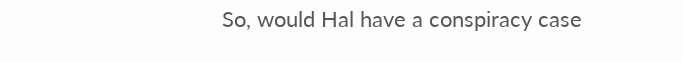So, would Hal have a conspiracy case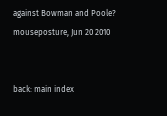against Bowman and Poole?
mouseposture, Jun 20 2010


back: main index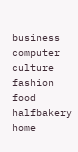business  computer  culture  fashion  food  halfbakery  home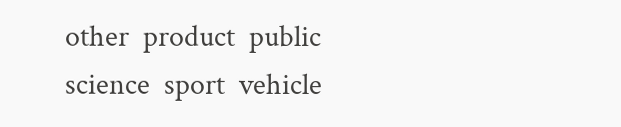other  product  public  science  sport  vehicle